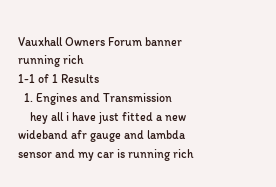Vauxhall Owners Forum banner
running rich
1-1 of 1 Results
  1. Engines and Transmission
    hey all i have just fitted a new wideband afr gauge and lambda sensor and my car is running rich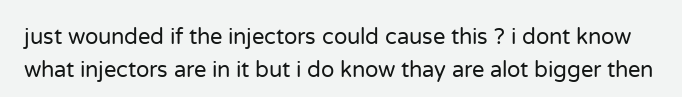just wounded if the injectors could cause this ? i dont know what injectors are in it but i do know thay are alot bigger then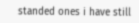standed ones i have still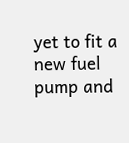yet to fit a new fuel pump and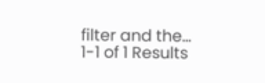filter and the...
1-1 of 1 Results